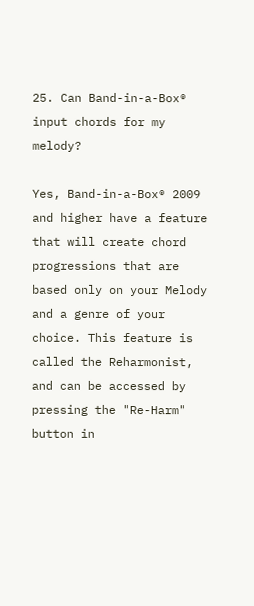25. Can Band-in-a-Box® input chords for my melody?

Yes, Band-in-a-Box® 2009 and higher have a feature that will create chord progressions that are based only on your Melody and a genre of your choice. This feature is called the Reharmonist, and can be accessed by pressing the "Re-Harm" button in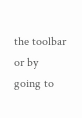the toolbar or by going to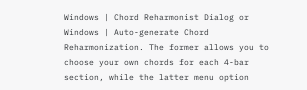Windows | Chord Reharmonist Dialog or Windows | Auto-generate Chord Reharmonization. The former allows you to choose your own chords for each 4-bar section, while the latter menu option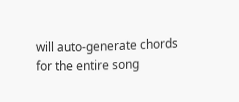will auto-generate chords for the entire song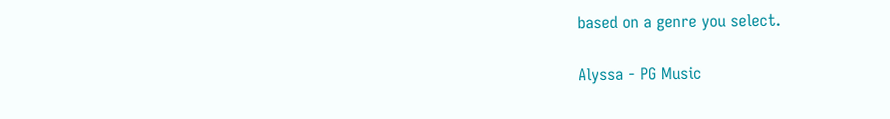based on a genre you select.

Alyssa - PG Music